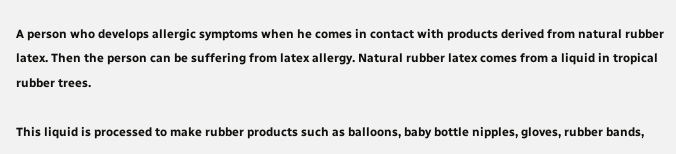A person who develops allergic symptoms when he comes in contact with products derived from natural rubber latex. Then the person can be suffering from latex allergy. Natural rubber latex comes from a liquid in tropical rubber trees.

This liquid is processed to make rubber products such as balloons, baby bottle nipples, gloves, rubber bands,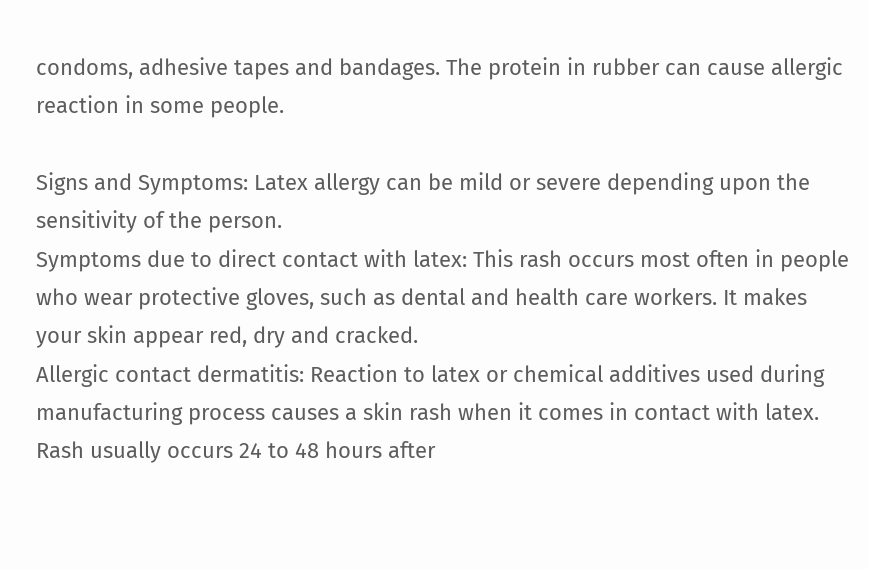condoms, adhesive tapes and bandages. The protein in rubber can cause allergic reaction in some people.

Signs and Symptoms: Latex allergy can be mild or severe depending upon the sensitivity of the person.
Symptoms due to direct contact with latex: This rash occurs most often in people who wear protective gloves, such as dental and health care workers. It makes your skin appear red, dry and cracked.
Allergic contact dermatitis: Reaction to latex or chemical additives used during manufacturing process causes a skin rash when it comes in contact with latex. Rash usually occurs 24 to 48 hours after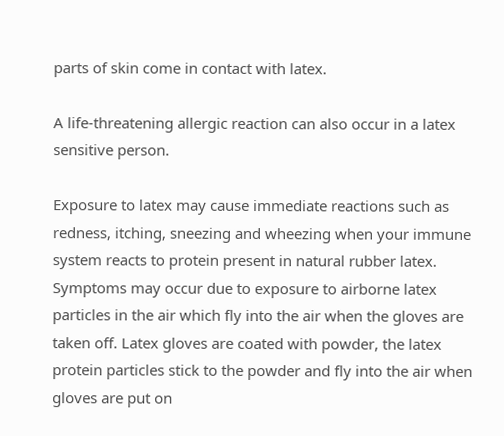parts of skin come in contact with latex.

A life-threatening allergic reaction can also occur in a latex sensitive person.

Exposure to latex may cause immediate reactions such as redness, itching, sneezing and wheezing when your immune system reacts to protein present in natural rubber latex.
Symptoms may occur due to exposure to airborne latex particles in the air which fly into the air when the gloves are taken off. Latex gloves are coated with powder, the latex protein particles stick to the powder and fly into the air when gloves are put on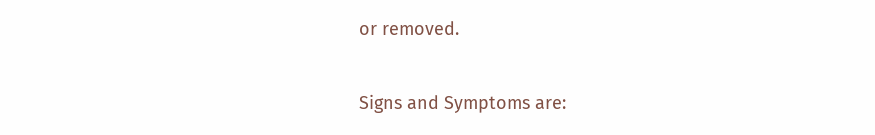or removed.

Signs and Symptoms are: